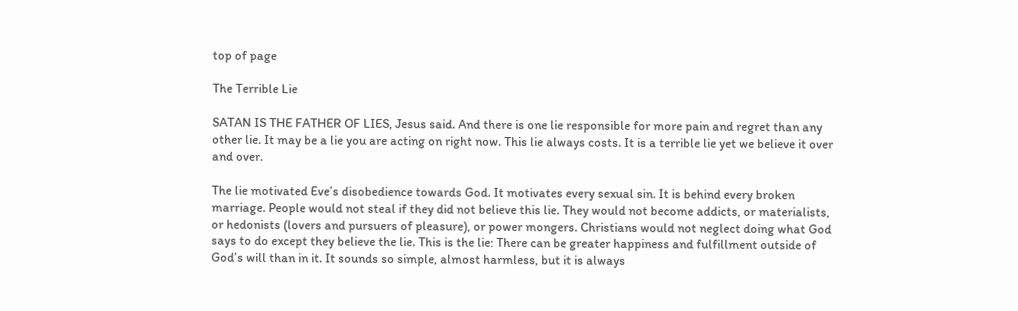top of page

The Terrible Lie

SATAN IS THE FATHER OF LIES, Jesus said. And there is one lie responsible for more pain and regret than any other lie. It may be a lie you are acting on right now. This lie always costs. It is a terrible lie yet we believe it over and over.

The lie motivated Eve’s disobedience towards God. It motivates every sexual sin. It is behind every broken marriage. People would not steal if they did not believe this lie. They would not become addicts, or materialists, or hedonists (lovers and pursuers of pleasure), or power mongers. Christians would not neglect doing what God says to do except they believe the lie. This is the lie: There can be greater happiness and fulfillment outside of God’s will than in it. It sounds so simple, almost harmless, but it is always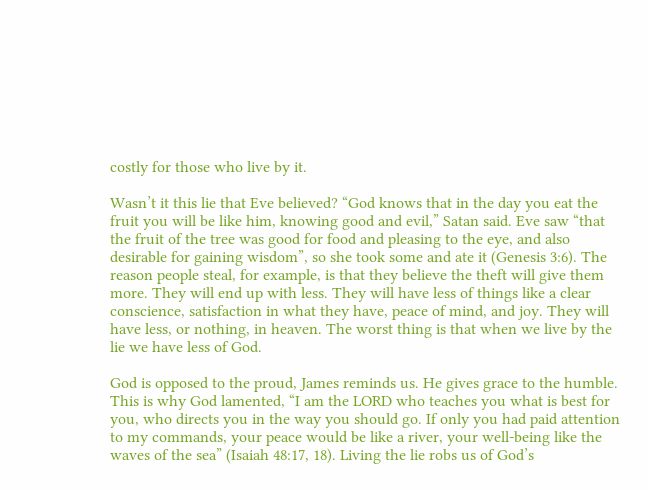costly for those who live by it.

Wasn’t it this lie that Eve believed? “God knows that in the day you eat the fruit you will be like him, knowing good and evil,” Satan said. Eve saw “that the fruit of the tree was good for food and pleasing to the eye, and also desirable for gaining wisdom”, so she took some and ate it (Genesis 3:6). The reason people steal, for example, is that they believe the theft will give them more. They will end up with less. They will have less of things like a clear conscience, satisfaction in what they have, peace of mind, and joy. They will have less, or nothing, in heaven. The worst thing is that when we live by the lie we have less of God.

God is opposed to the proud, James reminds us. He gives grace to the humble. This is why God lamented, “I am the LORD who teaches you what is best for you, who directs you in the way you should go. If only you had paid attention to my commands, your peace would be like a river, your well-being like the waves of the sea” (Isaiah 48:17, 18). Living the lie robs us of God’s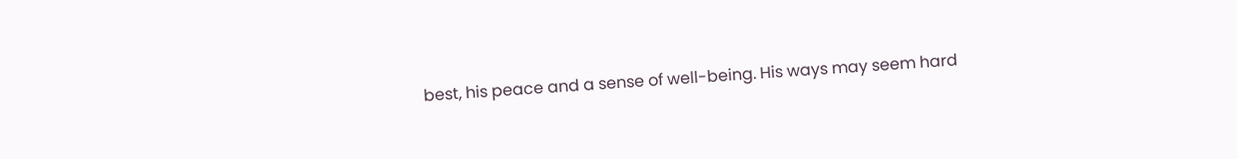best, his peace and a sense of well-being. His ways may seem hard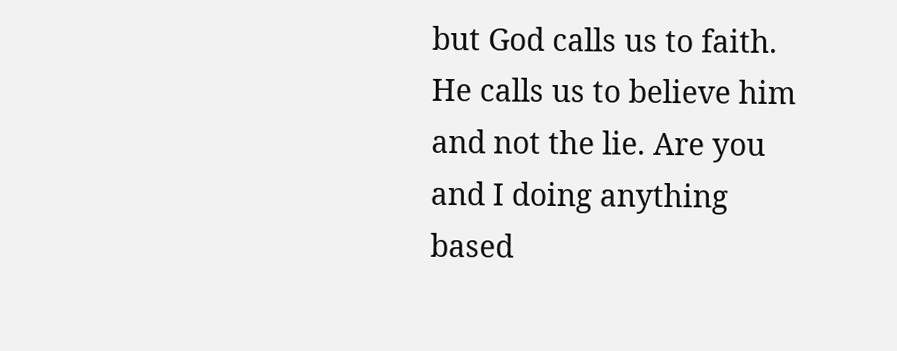but God calls us to faith. He calls us to believe him and not the lie. Are you and I doing anything based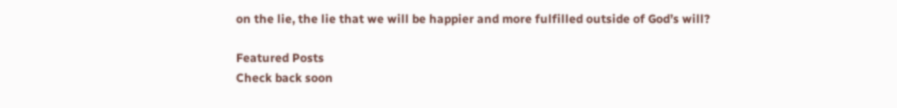on the lie, the lie that we will be happier and more fulfilled outside of God’s will?

Featured Posts
Check back soon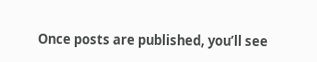Once posts are published, you’ll see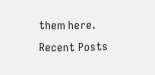them here.
Recent Posts